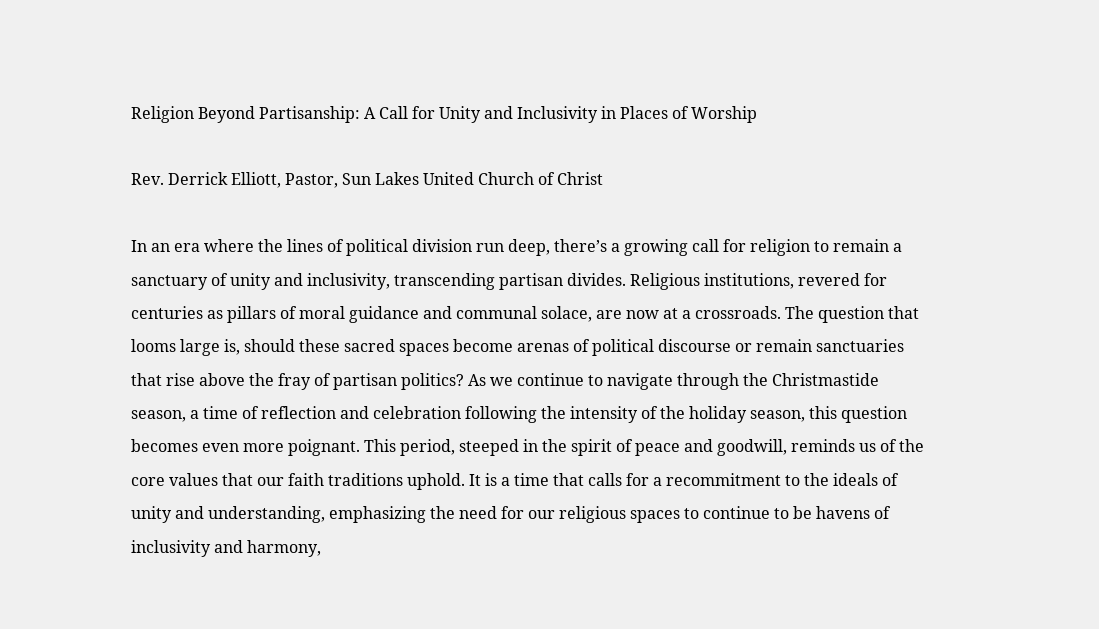Religion Beyond Partisanship: A Call for Unity and Inclusivity in Places of Worship

Rev. Derrick Elliott, Pastor, Sun Lakes United Church of Christ

In an era where the lines of political division run deep, there’s a growing call for religion to remain a sanctuary of unity and inclusivity, transcending partisan divides. Religious institutions, revered for centuries as pillars of moral guidance and communal solace, are now at a crossroads. The question that looms large is, should these sacred spaces become arenas of political discourse or remain sanctuaries that rise above the fray of partisan politics? As we continue to navigate through the Christmastide season, a time of reflection and celebration following the intensity of the holiday season, this question becomes even more poignant. This period, steeped in the spirit of peace and goodwill, reminds us of the core values that our faith traditions uphold. It is a time that calls for a recommitment to the ideals of unity and understanding, emphasizing the need for our religious spaces to continue to be havens of inclusivity and harmony,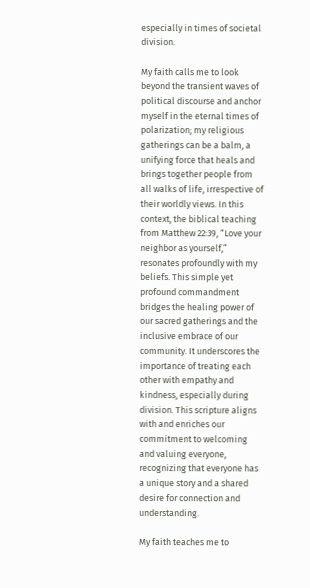especially in times of societal division.

My faith calls me to look beyond the transient waves of political discourse and anchor myself in the eternal times of polarization; my religious gatherings can be a balm, a unifying force that heals and brings together people from all walks of life, irrespective of their worldly views. In this context, the biblical teaching from Matthew 22:39, “Love your neighbor as yourself,” resonates profoundly with my beliefs. This simple yet profound commandment bridges the healing power of our sacred gatherings and the inclusive embrace of our community. It underscores the importance of treating each other with empathy and kindness, especially during division. This scripture aligns with and enriches our commitment to welcoming and valuing everyone, recognizing that everyone has a unique story and a shared desire for connection and understanding.

My faith teaches me to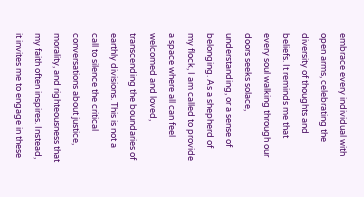embrace every individual with open arms, celebrating the diversity of thoughts and beliefs. It reminds me that every soul walking through our doors seeks solace, understanding, or a sense of belonging. As a shepherd of my flock, I am called to provide a space where all can feel welcomed and loved, transcending the boundaries of earthly divisions. This is not a call to silence the critical conversations about justice, morality, and righteousness that my faith often inspires. Instead, it invites me to engage in these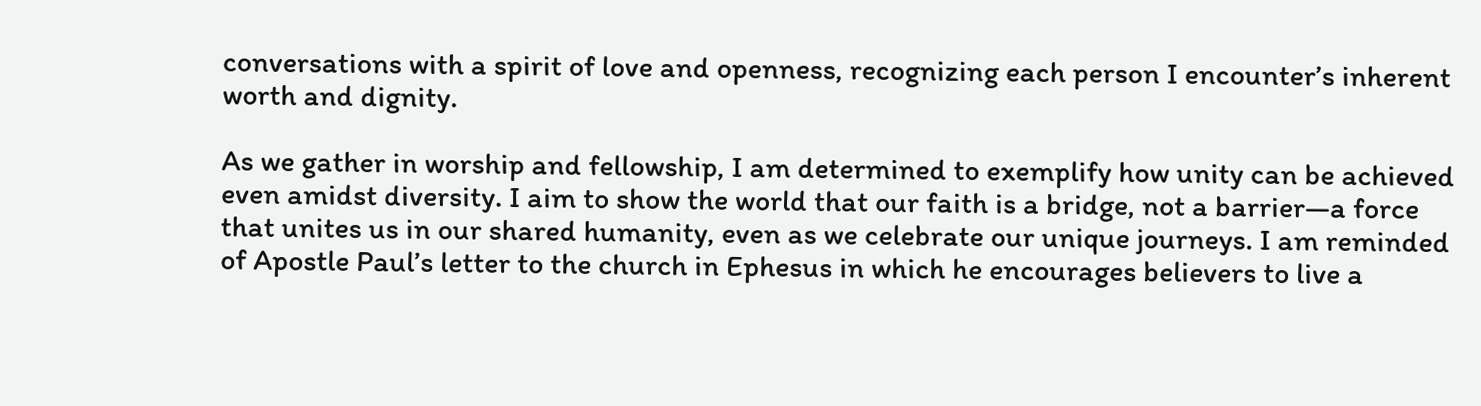conversations with a spirit of love and openness, recognizing each person I encounter’s inherent worth and dignity.

As we gather in worship and fellowship, I am determined to exemplify how unity can be achieved even amidst diversity. I aim to show the world that our faith is a bridge, not a barrier—a force that unites us in our shared humanity, even as we celebrate our unique journeys. I am reminded of Apostle Paul’s letter to the church in Ephesus in which he encourages believers to live a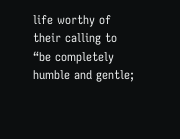life worthy of their calling to “be completely humble and gentle;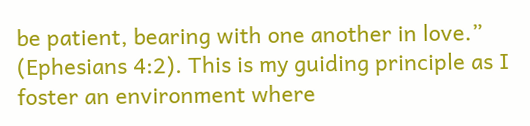be patient, bearing with one another in love.” (Ephesians 4:2). This is my guiding principle as I foster an environment where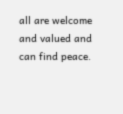all are welcome and valued and can find peace.